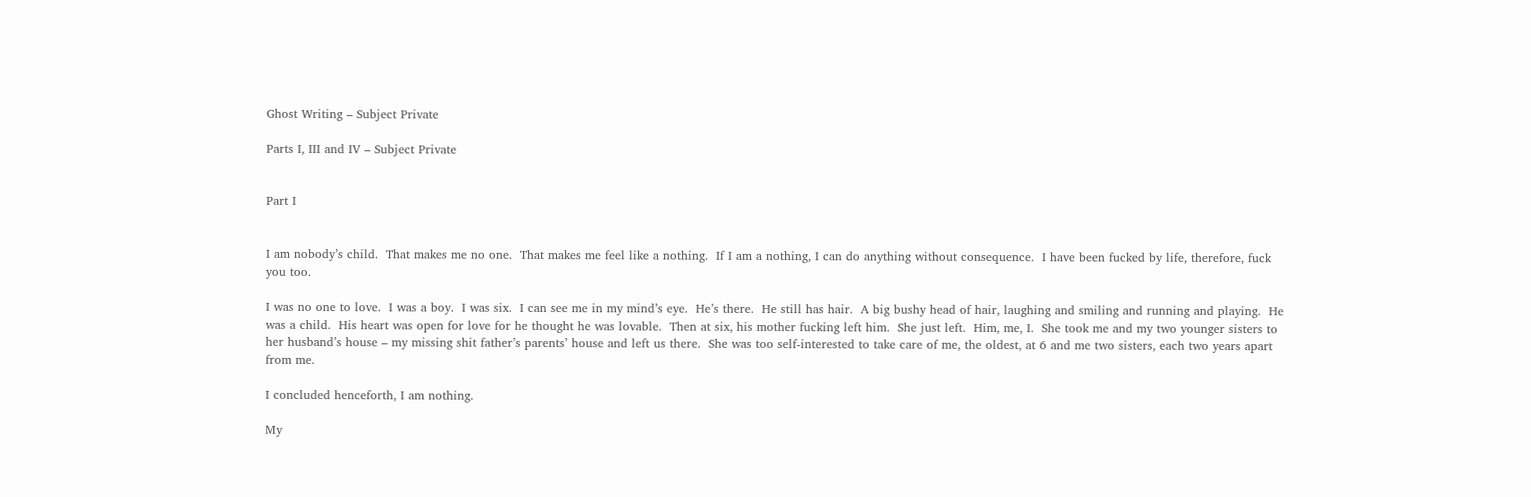Ghost Writing – Subject Private

Parts I, III and IV – Subject Private


Part I


I am nobody’s child.  That makes me no one.  That makes me feel like a nothing.  If I am a nothing, I can do anything without consequence.  I have been fucked by life, therefore, fuck you too.

I was no one to love.  I was a boy.  I was six.  I can see me in my mind’s eye.  He’s there.  He still has hair.  A big bushy head of hair, laughing and smiling and running and playing.  He was a child.  His heart was open for love for he thought he was lovable.  Then at six, his mother fucking left him.  She just left.  Him, me, I.  She took me and my two younger sisters to her husband’s house – my missing shit father’s parents’ house and left us there.  She was too self-interested to take care of me, the oldest, at 6 and me two sisters, each two years apart from me.

I concluded henceforth, I am nothing.

My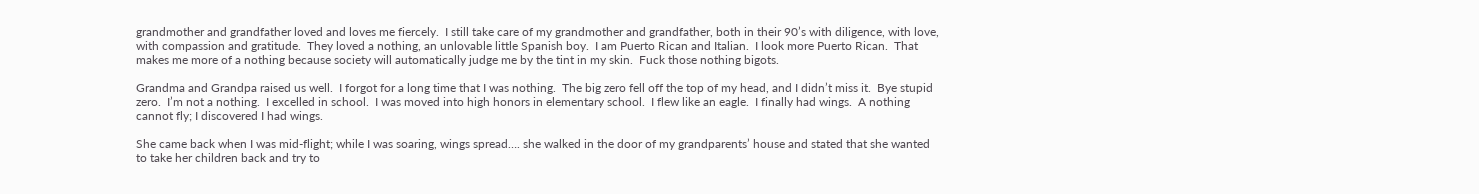grandmother and grandfather loved and loves me fiercely.  I still take care of my grandmother and grandfather, both in their 90’s with diligence, with love, with compassion and gratitude.  They loved a nothing, an unlovable little Spanish boy.  I am Puerto Rican and Italian.  I look more Puerto Rican.  That makes me more of a nothing because society will automatically judge me by the tint in my skin.  Fuck those nothing bigots.

Grandma and Grandpa raised us well.  I forgot for a long time that I was nothing.  The big zero fell off the top of my head, and I didn’t miss it.  Bye stupid zero.  I’m not a nothing.  I excelled in school.  I was moved into high honors in elementary school.  I flew like an eagle.  I finally had wings.  A nothing cannot fly; I discovered I had wings.

She came back when I was mid-flight; while I was soaring, wings spread…. she walked in the door of my grandparents’ house and stated that she wanted to take her children back and try to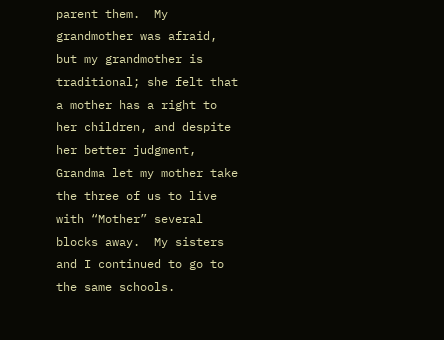parent them.  My grandmother was afraid, but my grandmother is traditional; she felt that a mother has a right to her children, and despite her better judgment, Grandma let my mother take the three of us to live with “Mother” several blocks away.  My sisters and I continued to go to the same schools.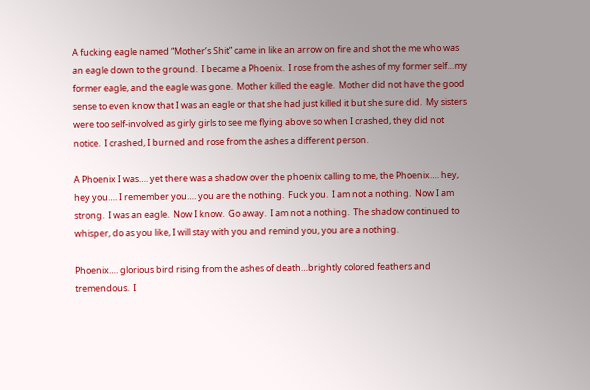A fucking eagle named “Mother’s Shit” came in like an arrow on fire and shot the me who was an eagle down to the ground.  I became a Phoenix.  I rose from the ashes of my former self…my former eagle, and the eagle was gone.  Mother killed the eagle.  Mother did not have the good sense to even know that I was an eagle or that she had just killed it but she sure did.  My sisters were too self-involved as girly girls to see me flying above so when I crashed, they did not notice.  I crashed, I burned and rose from the ashes a different person.

A Phoenix I was…. yet there was a shadow over the phoenix calling to me, the Phoenix…. hey, hey you…. I remember you…. you are the nothing.  Fuck you.  I am not a nothing.  Now I am strong.  I was an eagle.  Now I know.  Go away.  I am not a nothing.  The shadow continued to whisper, do as you like, I will stay with you and remind you, you are a nothing.

Phoenix…. glorious bird rising from the ashes of death…brightly colored feathers and tremendous.  I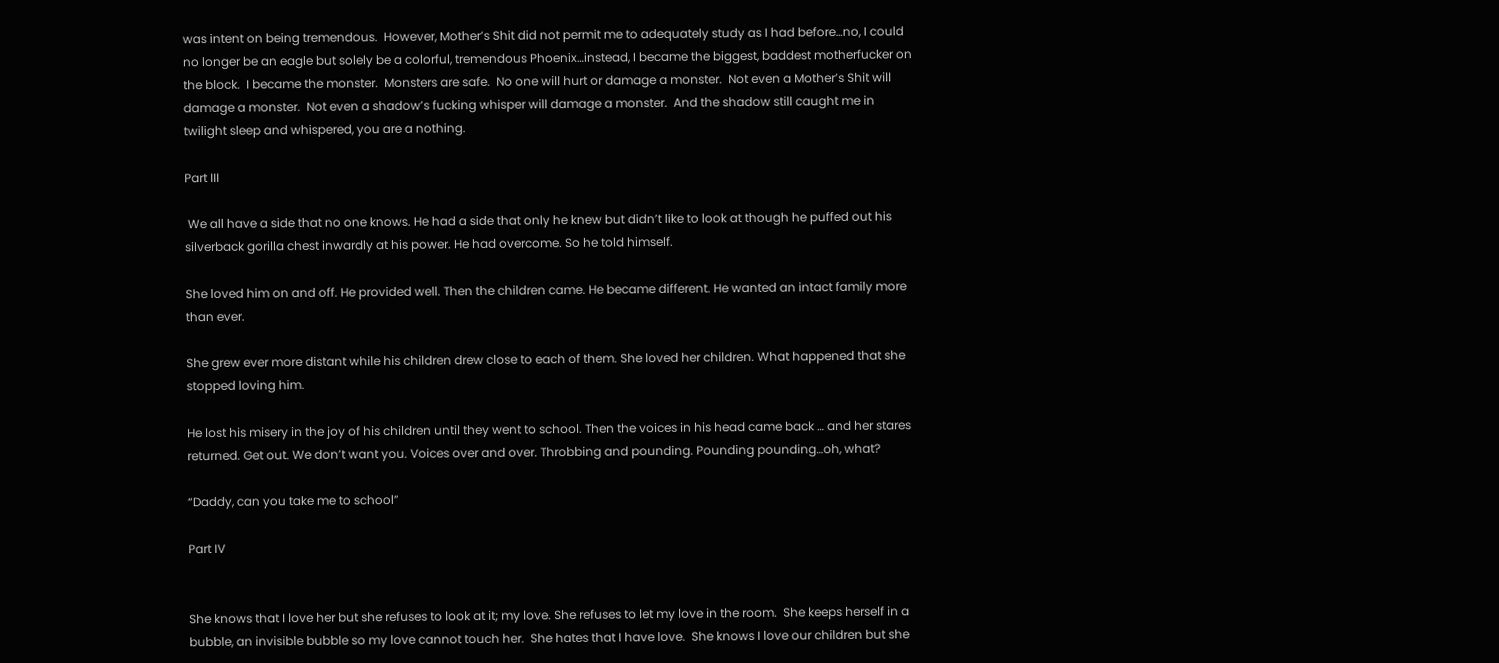was intent on being tremendous.  However, Mother’s Shit did not permit me to adequately study as I had before…no, I could no longer be an eagle but solely be a colorful, tremendous Phoenix…instead, I became the biggest, baddest motherfucker on the block.  I became the monster.  Monsters are safe.  No one will hurt or damage a monster.  Not even a Mother’s Shit will damage a monster.  Not even a shadow’s fucking whisper will damage a monster.  And the shadow still caught me in twilight sleep and whispered, you are a nothing.

Part III

 We all have a side that no one knows. He had a side that only he knew but didn’t like to look at though he puffed out his silverback gorilla chest inwardly at his power. He had overcome. So he told himself.

She loved him on and off. He provided well. Then the children came. He became different. He wanted an intact family more than ever.

She grew ever more distant while his children drew close to each of them. She loved her children. What happened that she stopped loving him.

He lost his misery in the joy of his children until they went to school. Then the voices in his head came back … and her stares returned. Get out. We don’t want you. Voices over and over. Throbbing and pounding. Pounding pounding…oh, what?

“Daddy, can you take me to school”

Part IV


She knows that I love her but she refuses to look at it; my love. She refuses to let my love in the room.  She keeps herself in a bubble, an invisible bubble so my love cannot touch her.  She hates that I have love.  She knows I love our children but she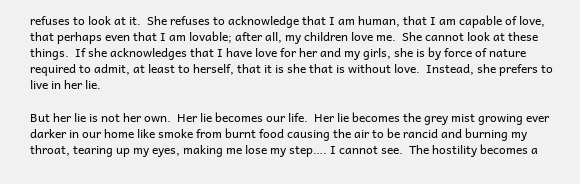refuses to look at it.  She refuses to acknowledge that I am human, that I am capable of love, that perhaps even that I am lovable; after all, my children love me.  She cannot look at these things.  If she acknowledges that I have love for her and my girls, she is by force of nature required to admit, at least to herself, that it is she that is without love.  Instead, she prefers to live in her lie.

But her lie is not her own.  Her lie becomes our life.  Her lie becomes the grey mist growing ever darker in our home like smoke from burnt food causing the air to be rancid and burning my throat, tearing up my eyes, making me lose my step…. I cannot see.  The hostility becomes a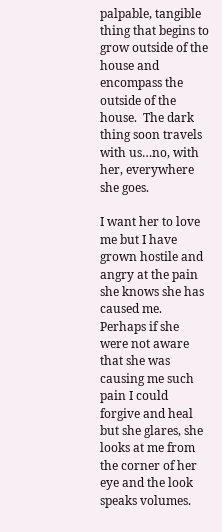palpable, tangible thing that begins to grow outside of the house and encompass the outside of the house.  The dark thing soon travels with us…no, with her, everywhere she goes.

I want her to love me but I have grown hostile and angry at the pain she knows she has caused me.  Perhaps if she were not aware that she was causing me such pain I could forgive and heal but she glares, she looks at me from the corner of her eye and the look speaks volumes.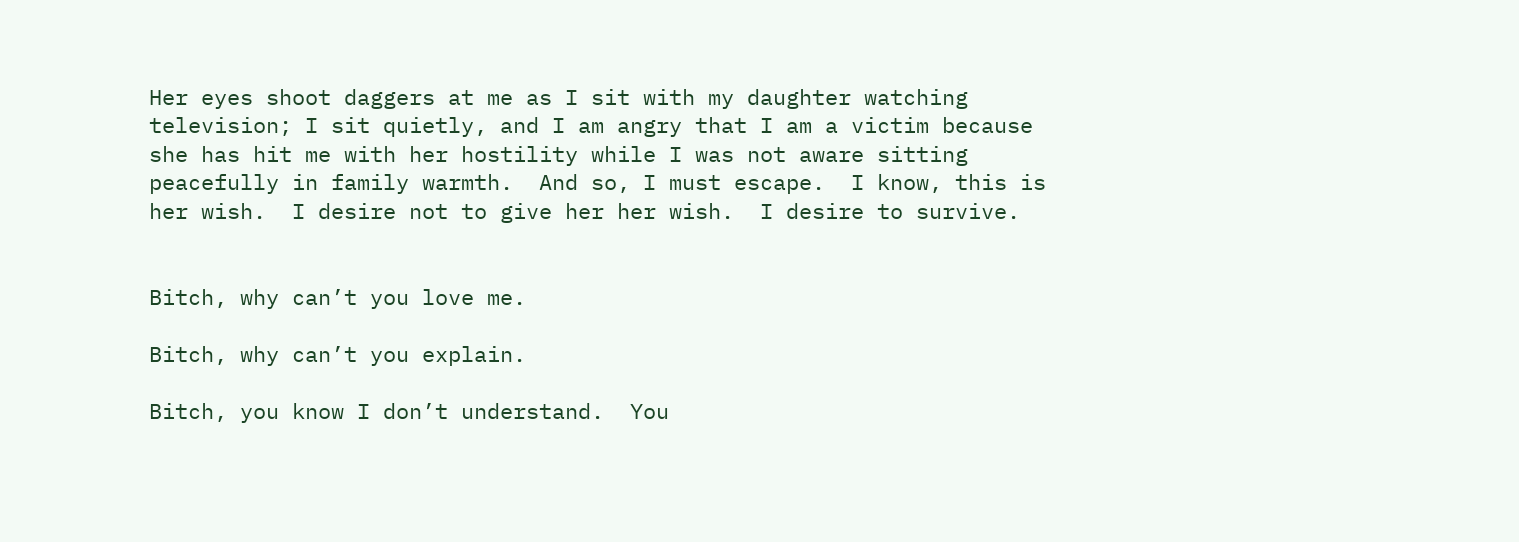Her eyes shoot daggers at me as I sit with my daughter watching television; I sit quietly, and I am angry that I am a victim because she has hit me with her hostility while I was not aware sitting peacefully in family warmth.  And so, I must escape.  I know, this is her wish.  I desire not to give her her wish.  I desire to survive.


Bitch, why can’t you love me.

Bitch, why can’t you explain.

Bitch, you know I don’t understand.  You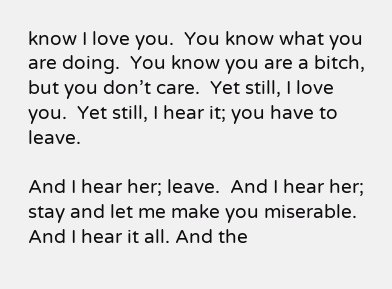know I love you.  You know what you are doing.  You know you are a bitch, but you don’t care.  Yet still, I love you.  Yet still, I hear it; you have to leave.

And I hear her; leave.  And I hear her; stay and let me make you miserable.  And I hear it all. And the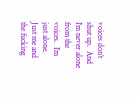voices don’t shut up.  And I’m never alone from the voices.  I’m just alone.  Just me and the fucking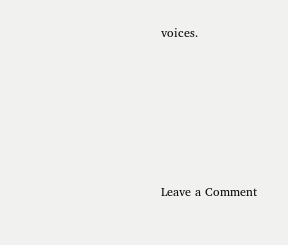voices.






Leave a Comment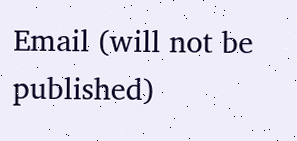Email (will not be published)